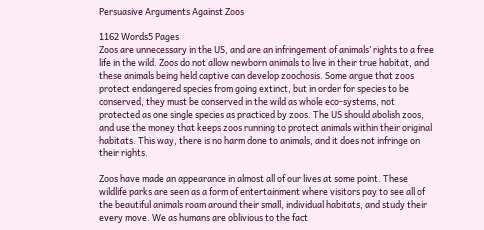Persuasive Arguments Against Zoos

1162 Words5 Pages
Zoos are unnecessary in the US, and are an infringement of animals’ rights to a free life in the wild. Zoos do not allow newborn animals to live in their true habitat, and these animals being held captive can develop zoochosis. Some argue that zoos protect endangered species from going extinct, but in order for species to be conserved, they must be conserved in the wild as whole eco-systems, not protected as one single species as practiced by zoos. The US should abolish zoos, and use the money that keeps zoos running to protect animals within their original habitats. This way, there is no harm done to animals, and it does not infringe on their rights.

Zoos have made an appearance in almost all of our lives at some point. These wildlife parks are seen as a form of entertainment where visitors pay to see all of the beautiful animals roam around their small, individual habitats, and study their every move. We as humans are oblivious to the fact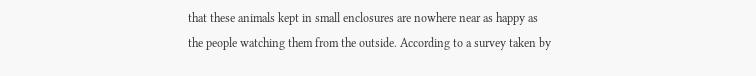that these animals kept in small enclosures are nowhere near as happy as the people watching them from the outside. According to a survey taken by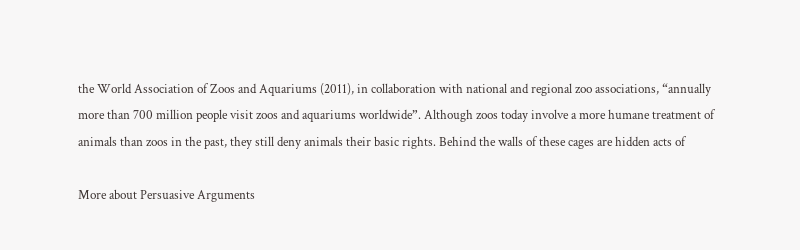the World Association of Zoos and Aquariums (2011), in collaboration with national and regional zoo associations, “annually more than 700 million people visit zoos and aquariums worldwide”. Although zoos today involve a more humane treatment of animals than zoos in the past, they still deny animals their basic rights. Behind the walls of these cages are hidden acts of

More about Persuasive Arguments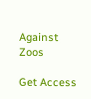Against Zoos

Get Access